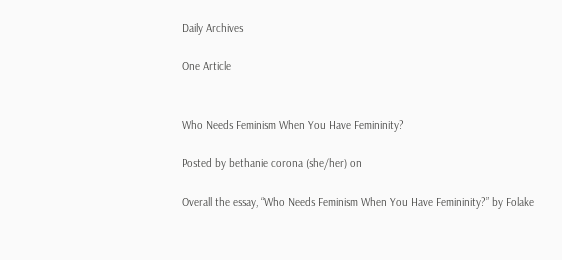Daily Archives

One Article


Who Needs Feminism When You Have Femininity?

Posted by bethanie corona (she/her) on

Overall the essay, “Who Needs Feminism When You Have Femininity?” by Folake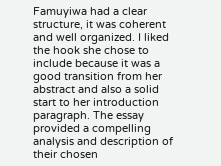Famuyiwa had a clear structure, it was coherent and well organized. I liked the hook she chose to include because it was a good transition from her abstract and also a solid start to her introduction paragraph. The essay provided a compelling analysis and description of their chosen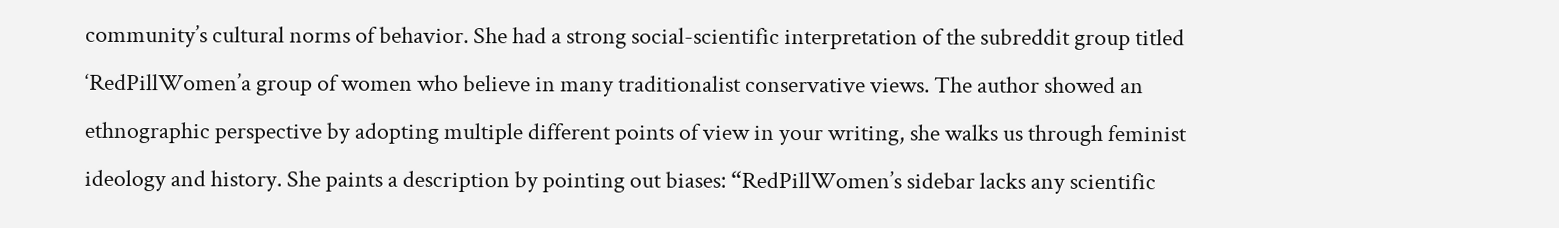community’s cultural norms of behavior. She had a strong social-scientific interpretation of the subreddit group titled  ‘RedPillWomen’a group of women who believe in many traditionalist conservative views. The author showed an ethnographic perspective by adopting multiple different points of view in your writing, she walks us through feminist ideology and history. She paints a description by pointing out biases: “RedPillWomen’s sidebar lacks any scientific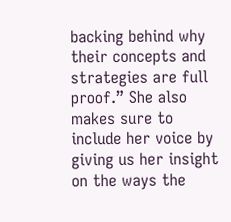backing behind why their concepts and strategies are full proof.” She also makes sure to include her voice by giving us her insight on the ways the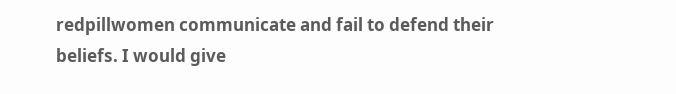redpillwomen communicate and fail to defend their beliefs. I would give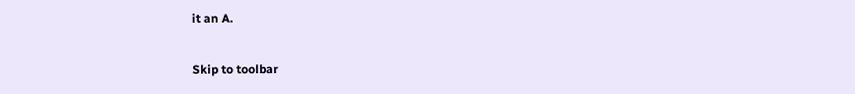it an A.

Skip to toolbar